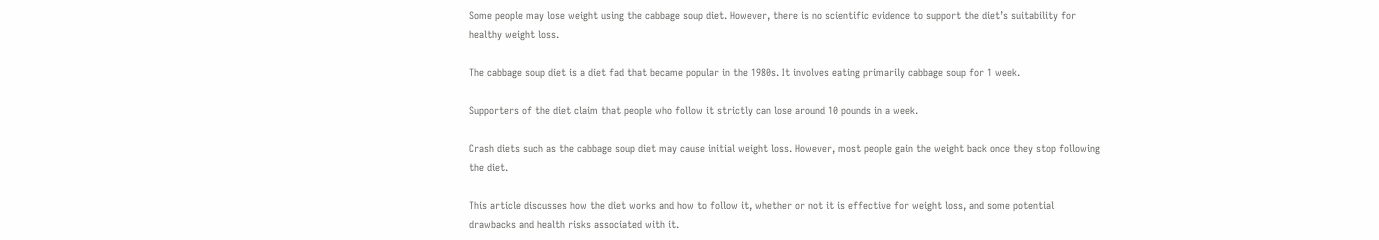Some people may lose weight using the cabbage soup diet. However, there is no scientific evidence to support the diet’s suitability for healthy weight loss.

The cabbage soup diet is a diet fad that became popular in the 1980s. It involves eating primarily cabbage soup for 1 week.

Supporters of the diet claim that people who follow it strictly can lose around 10 pounds in a week.

Crash diets such as the cabbage soup diet may cause initial weight loss. However, most people gain the weight back once they stop following the diet.

This article discusses how the diet works and how to follow it, whether or not it is effective for weight loss, and some potential drawbacks and health risks associated with it.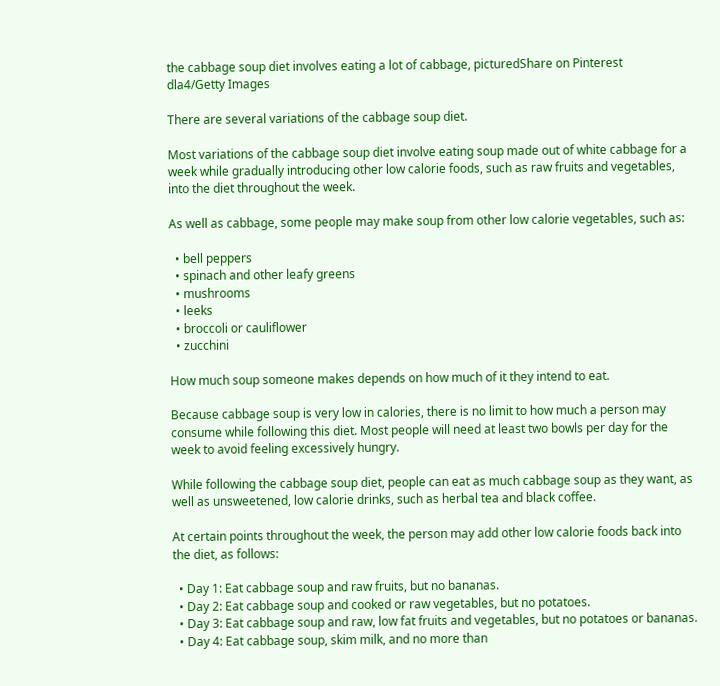the cabbage soup diet involves eating a lot of cabbage, picturedShare on Pinterest
dla4/Getty Images

There are several variations of the cabbage soup diet.

Most variations of the cabbage soup diet involve eating soup made out of white cabbage for a week while gradually introducing other low calorie foods, such as raw fruits and vegetables, into the diet throughout the week.

As well as cabbage, some people may make soup from other low calorie vegetables, such as:

  • bell peppers
  • spinach and other leafy greens
  • mushrooms
  • leeks
  • broccoli or cauliflower
  • zucchini

How much soup someone makes depends on how much of it they intend to eat.

Because cabbage soup is very low in calories, there is no limit to how much a person may consume while following this diet. Most people will need at least two bowls per day for the week to avoid feeling excessively hungry.

While following the cabbage soup diet, people can eat as much cabbage soup as they want, as well as unsweetened, low calorie drinks, such as herbal tea and black coffee.

At certain points throughout the week, the person may add other low calorie foods back into the diet, as follows:

  • Day 1: Eat cabbage soup and raw fruits, but no bananas.
  • Day 2: Eat cabbage soup and cooked or raw vegetables, but no potatoes.
  • Day 3: Eat cabbage soup and raw, low fat fruits and vegetables, but no potatoes or bananas.
  • Day 4: Eat cabbage soup, skim milk, and no more than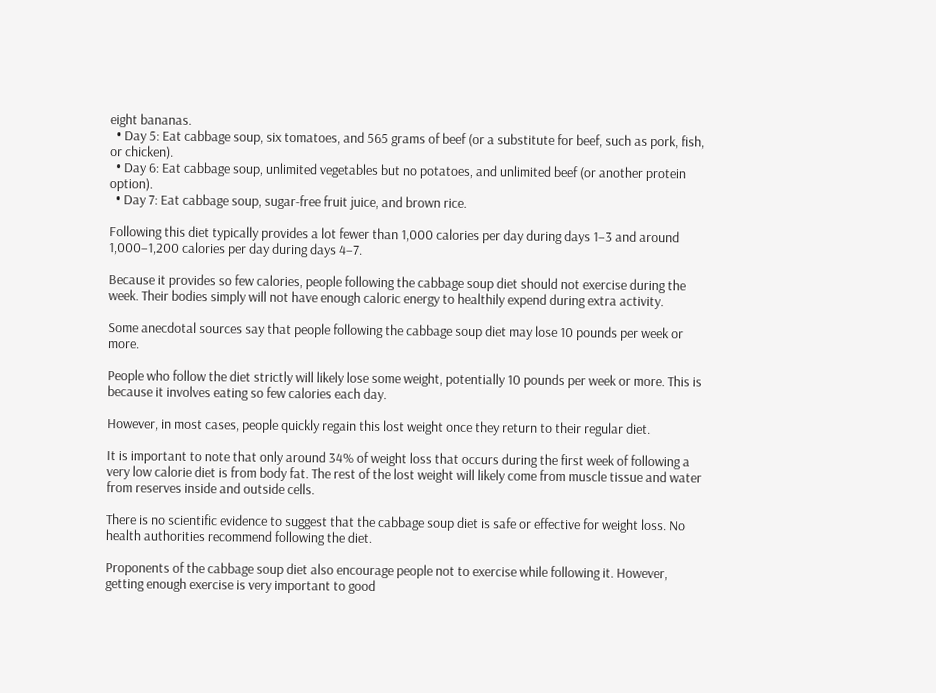eight bananas.
  • Day 5: Eat cabbage soup, six tomatoes, and 565 grams of beef (or a substitute for beef, such as pork, fish, or chicken).
  • Day 6: Eat cabbage soup, unlimited vegetables but no potatoes, and unlimited beef (or another protein option).
  • Day 7: Eat cabbage soup, sugar-free fruit juice, and brown rice.

Following this diet typically provides a lot fewer than 1,000 calories per day during days 1–3 and around 1,000–1,200 calories per day during days 4–7.

Because it provides so few calories, people following the cabbage soup diet should not exercise during the week. Their bodies simply will not have enough caloric energy to healthily expend during extra activity.

Some anecdotal sources say that people following the cabbage soup diet may lose 10 pounds per week or more.

People who follow the diet strictly will likely lose some weight, potentially 10 pounds per week or more. This is because it involves eating so few calories each day.

However, in most cases, people quickly regain this lost weight once they return to their regular diet.

It is important to note that only around 34% of weight loss that occurs during the first week of following a very low calorie diet is from body fat. The rest of the lost weight will likely come from muscle tissue and water from reserves inside and outside cells.

There is no scientific evidence to suggest that the cabbage soup diet is safe or effective for weight loss. No health authorities recommend following the diet.

Proponents of the cabbage soup diet also encourage people not to exercise while following it. However, getting enough exercise is very important to good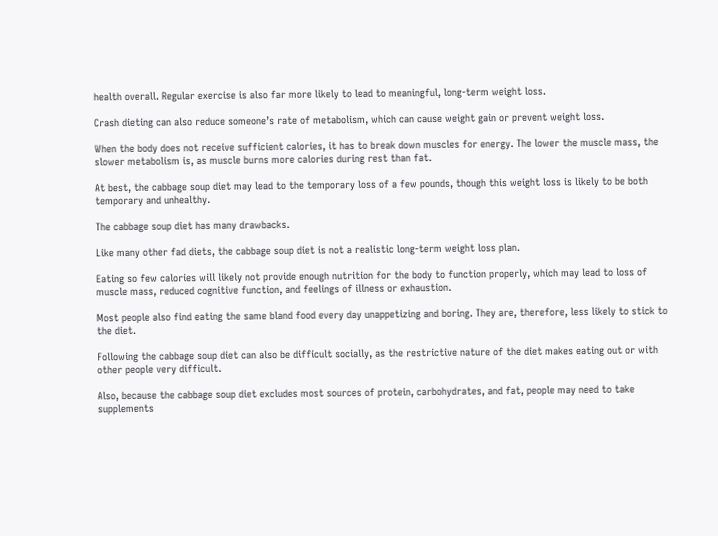health overall. Regular exercise is also far more likely to lead to meaningful, long-term weight loss.

Crash dieting can also reduce someone’s rate of metabolism, which can cause weight gain or prevent weight loss.

When the body does not receive sufficient calories, it has to break down muscles for energy. The lower the muscle mass, the slower metabolism is, as muscle burns more calories during rest than fat.

At best, the cabbage soup diet may lead to the temporary loss of a few pounds, though this weight loss is likely to be both temporary and unhealthy.

The cabbage soup diet has many drawbacks.

Like many other fad diets, the cabbage soup diet is not a realistic long-term weight loss plan.

Eating so few calories will likely not provide enough nutrition for the body to function properly, which may lead to loss of muscle mass, reduced cognitive function, and feelings of illness or exhaustion.

Most people also find eating the same bland food every day unappetizing and boring. They are, therefore, less likely to stick to the diet.

Following the cabbage soup diet can also be difficult socially, as the restrictive nature of the diet makes eating out or with other people very difficult.

Also, because the cabbage soup diet excludes most sources of protein, carbohydrates, and fat, people may need to take supplements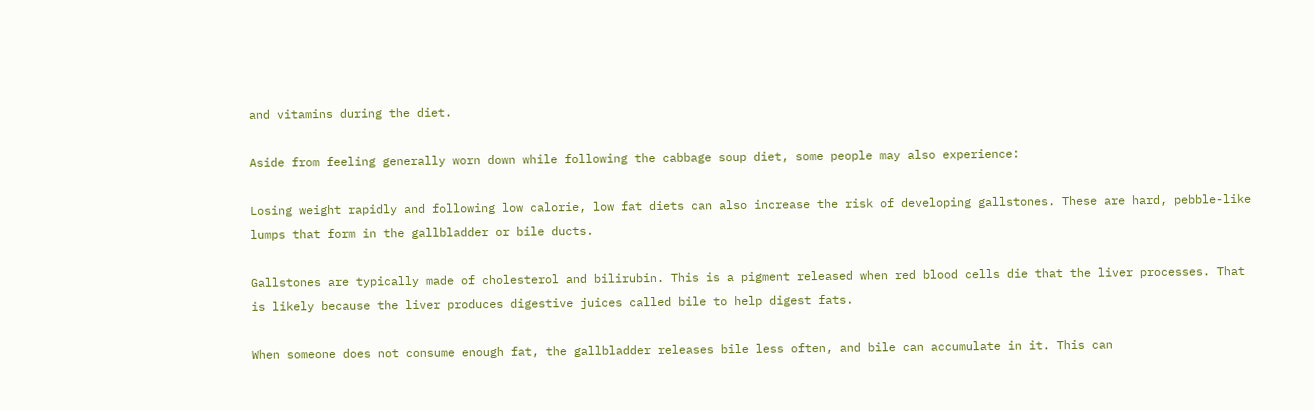and vitamins during the diet.

Aside from feeling generally worn down while following the cabbage soup diet, some people may also experience:

Losing weight rapidly and following low calorie, low fat diets can also increase the risk of developing gallstones. These are hard, pebble-like lumps that form in the gallbladder or bile ducts.

Gallstones are typically made of cholesterol and bilirubin. This is a pigment released when red blood cells die that the liver processes. That is likely because the liver produces digestive juices called bile to help digest fats.

When someone does not consume enough fat, the gallbladder releases bile less often, and bile can accumulate in it. This can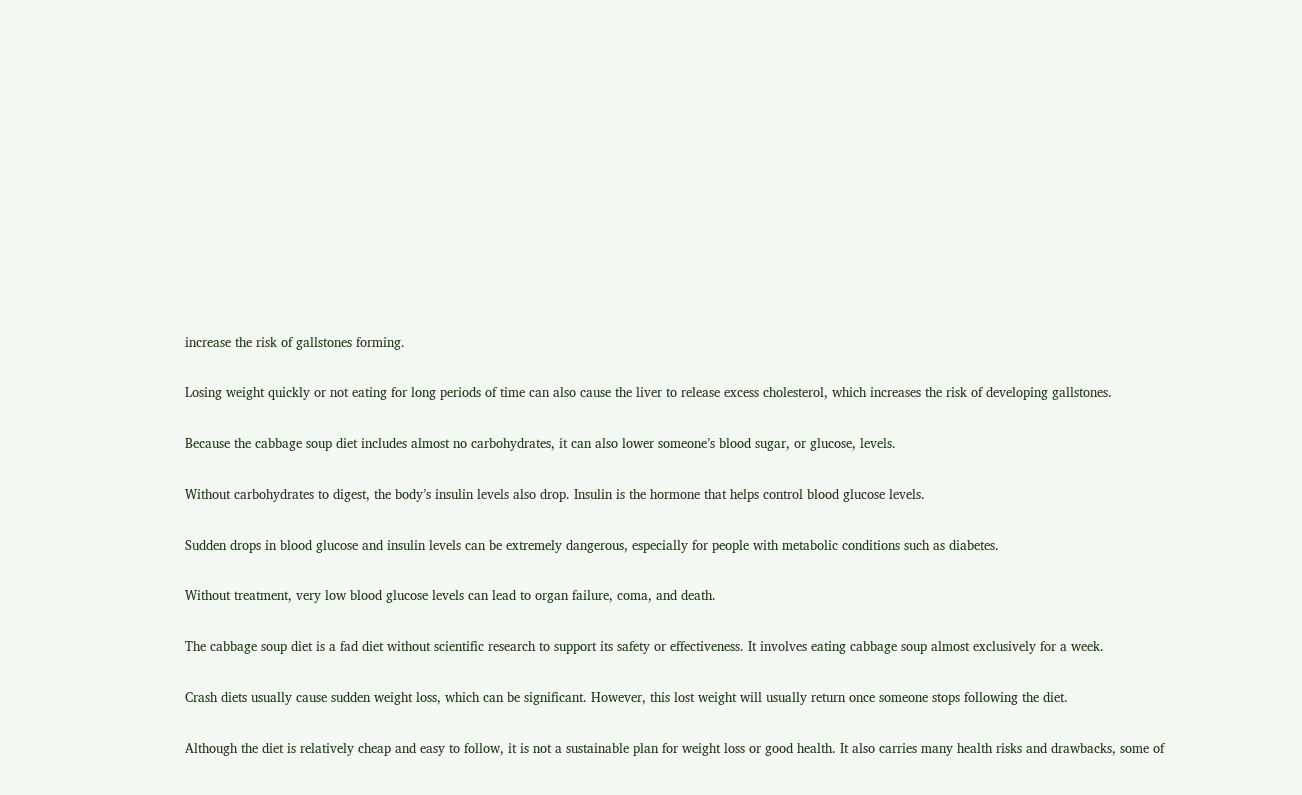increase the risk of gallstones forming.

Losing weight quickly or not eating for long periods of time can also cause the liver to release excess cholesterol, which increases the risk of developing gallstones.

Because the cabbage soup diet includes almost no carbohydrates, it can also lower someone’s blood sugar, or glucose, levels.

Without carbohydrates to digest, the body’s insulin levels also drop. Insulin is the hormone that helps control blood glucose levels.

Sudden drops in blood glucose and insulin levels can be extremely dangerous, especially for people with metabolic conditions such as diabetes.

Without treatment, very low blood glucose levels can lead to organ failure, coma, and death.

The cabbage soup diet is a fad diet without scientific research to support its safety or effectiveness. It involves eating cabbage soup almost exclusively for a week.

Crash diets usually cause sudden weight loss, which can be significant. However, this lost weight will usually return once someone stops following the diet.

Although the diet is relatively cheap and easy to follow, it is not a sustainable plan for weight loss or good health. It also carries many health risks and drawbacks, some of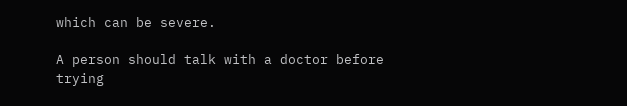which can be severe.

A person should talk with a doctor before trying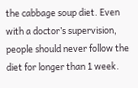the cabbage soup diet. Even with a doctor’s supervision, people should never follow the diet for longer than 1 week.